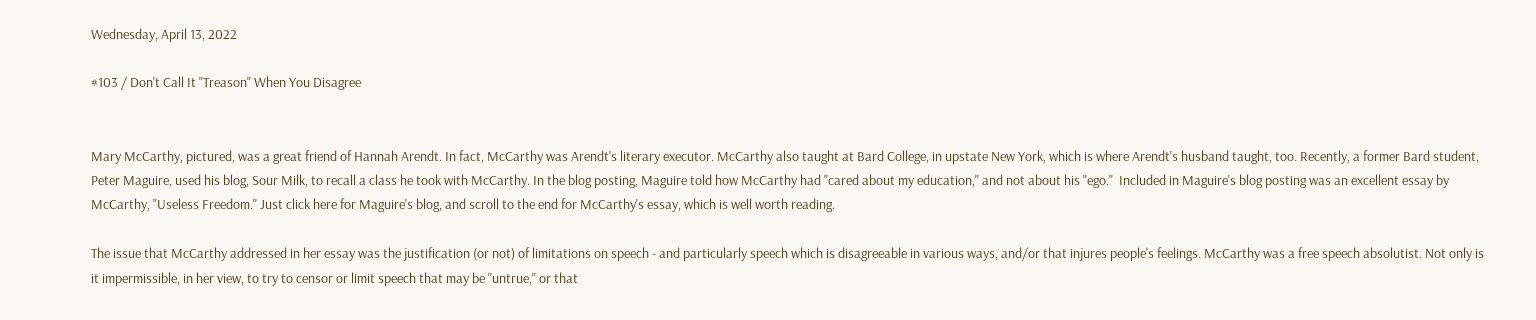Wednesday, April 13, 2022

#103 / Don't Call It "Treason" When You Disagree


Mary McCarthy, pictured, was a great friend of Hannah Arendt. In fact, McCarthy was Arendt's literary executor. McCarthy also taught at Bard College, in upstate New York, which is where Arendt's husband taught, too. Recently, a former Bard student, Peter Maguire, used his blog, Sour Milk, to recall a class he took with McCarthy. In the blog posting, Maguire told how McCarthy had "cared about my education," and not about his "ego."  Included in Maguire's blog posting was an excellent essay by McCarthy, "Useless Freedom." Just click here for Maguire's blog, and scroll to the end for McCarthy's essay, which is well worth reading.

The issue that McCarthy addressed in her essay was the justification (or not) of limitations on speech - and particularly speech which is disagreeable in various ways, and/or that injures people's feelings. McCarthy was a free speech absolutist. Not only is it impermissible, in her view, to try to censor or limit speech that may be "untrue," or that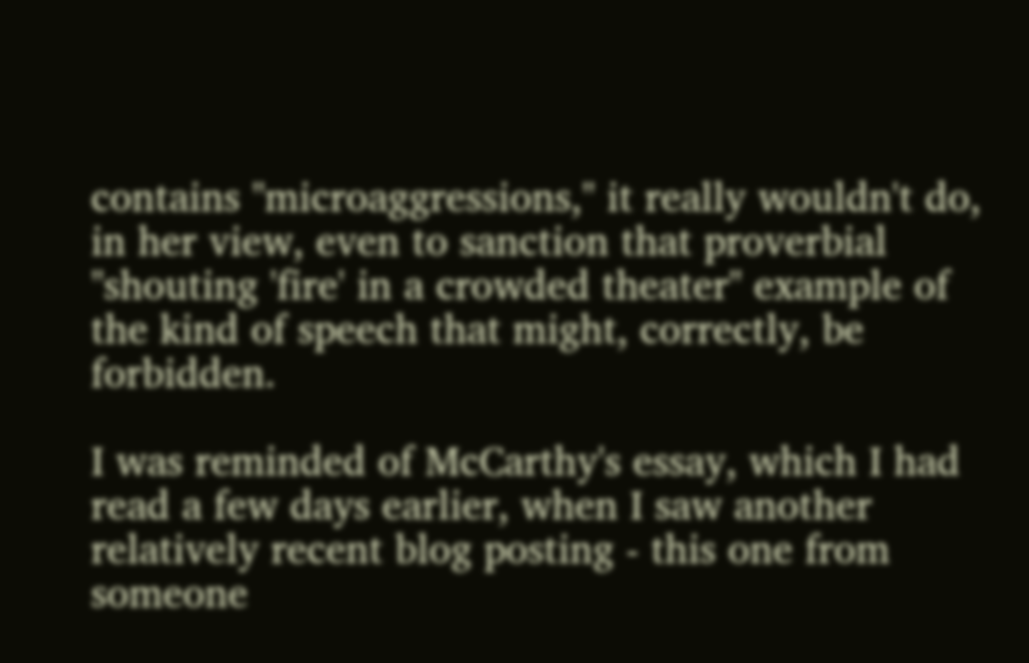contains "microaggressions," it really wouldn't do, in her view, even to sanction that proverbial "shouting 'fire' in a crowded theater" example of the kind of speech that might, correctly, be forbidden.

I was reminded of McCarthy's essay, which I had read a few days earlier, when I saw another relatively recent blog posting - this one from someone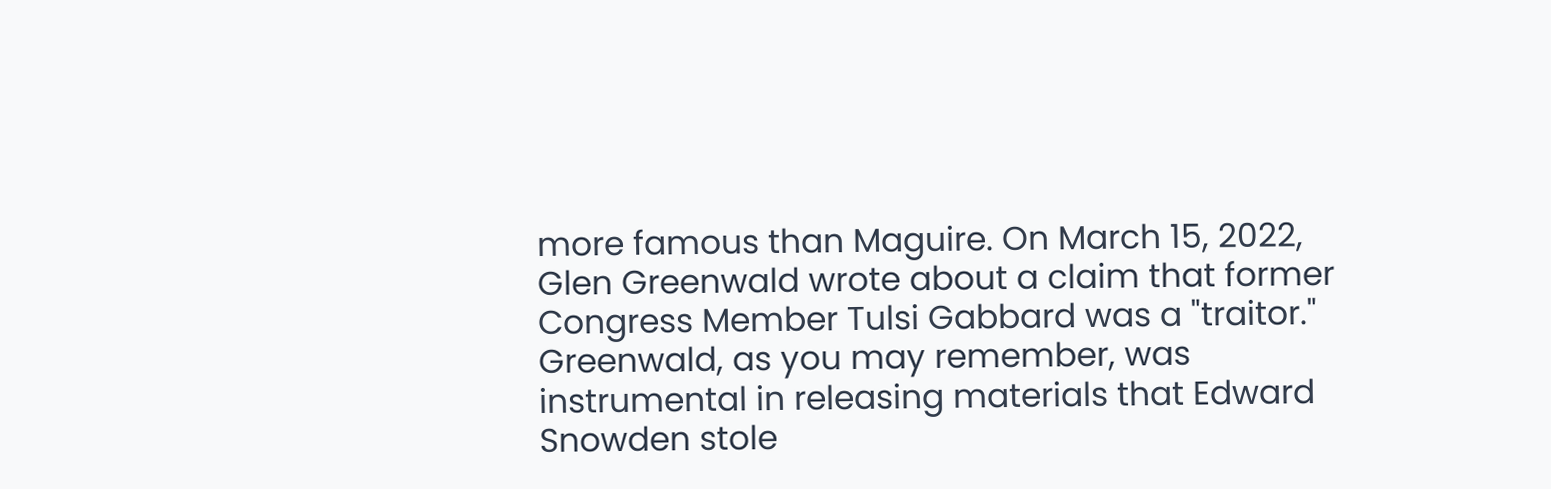more famous than Maguire. On March 15, 2022, Glen Greenwald wrote about a claim that former Congress Member Tulsi Gabbard was a "traitor." Greenwald, as you may remember, was instrumental in releasing materials that Edward Snowden stole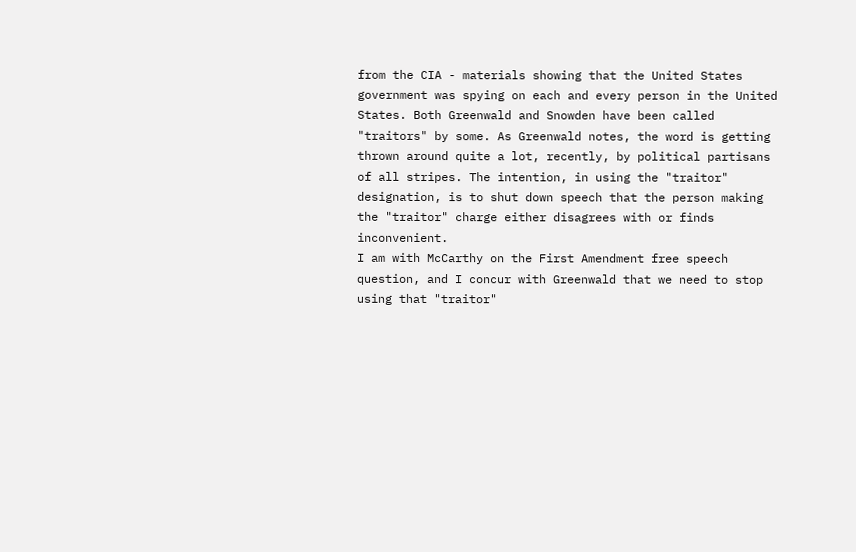from the CIA - materials showing that the United States government was spying on each and every person in the United States. Both Greenwald and Snowden have been called "traitors" by some. As Greenwald notes, the word is getting thrown around quite a lot, recently, by political partisans of all stripes. The intention, in using the "traitor" designation, is to shut down speech that the person making the "traitor" charge either disagrees with or finds inconvenient.
I am with McCarthy on the First Amendment free speech question, and I concur with Greenwald that we need to stop using that "traitor"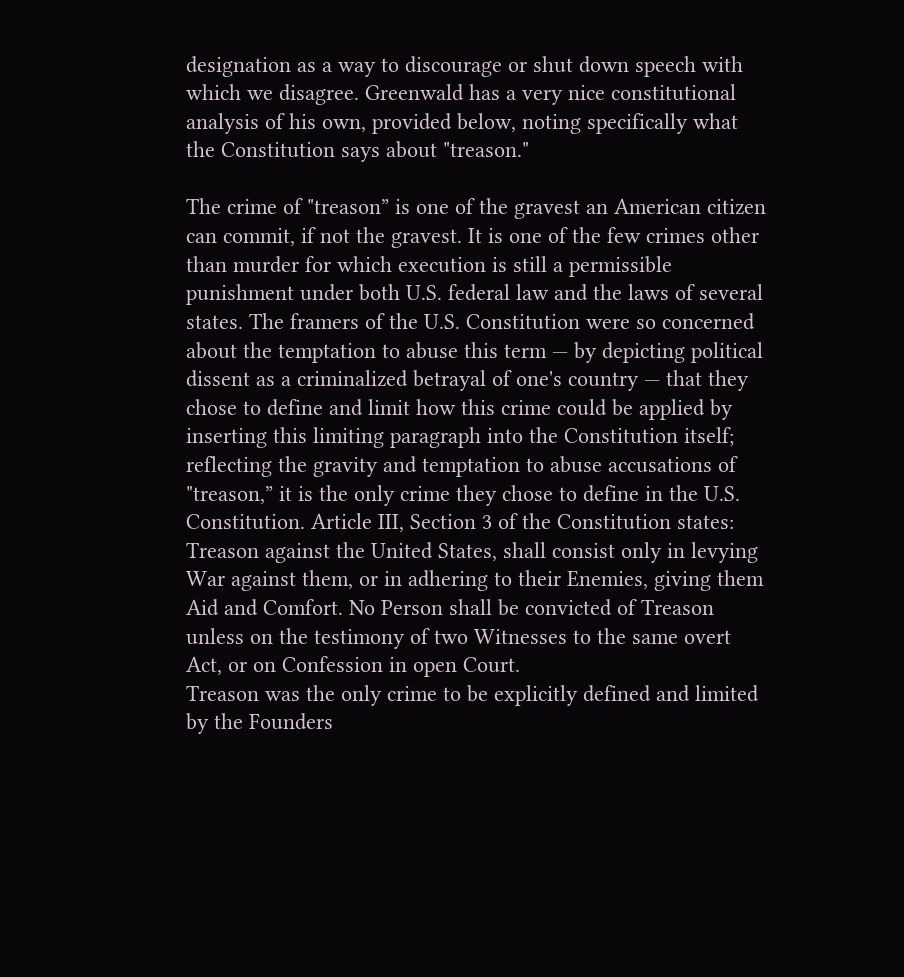designation as a way to discourage or shut down speech with which we disagree. Greenwald has a very nice constitutional analysis of his own, provided below, noting specifically what the Constitution says about "treason."

The crime of "treason” is one of the gravest an American citizen can commit, if not the gravest. It is one of the few crimes other than murder for which execution is still a permissible punishment under both U.S. federal law and the laws of several states. The framers of the U.S. Constitution were so concerned about the temptation to abuse this term — by depicting political dissent as a criminalized betrayal of one's country — that they chose to define and limit how this crime could be applied by inserting this limiting paragraph into the Constitution itself; reflecting the gravity and temptation to abuse accusations of "treason,” it is the only crime they chose to define in the U.S. Constitution. Article III, Section 3 of the Constitution states:
Treason against the United States, shall consist only in levying War against them, or in adhering to their Enemies, giving them Aid and Comfort. No Person shall be convicted of Treason unless on the testimony of two Witnesses to the same overt Act, or on Confession in open Court.
Treason was the only crime to be explicitly defined and limited by the Founders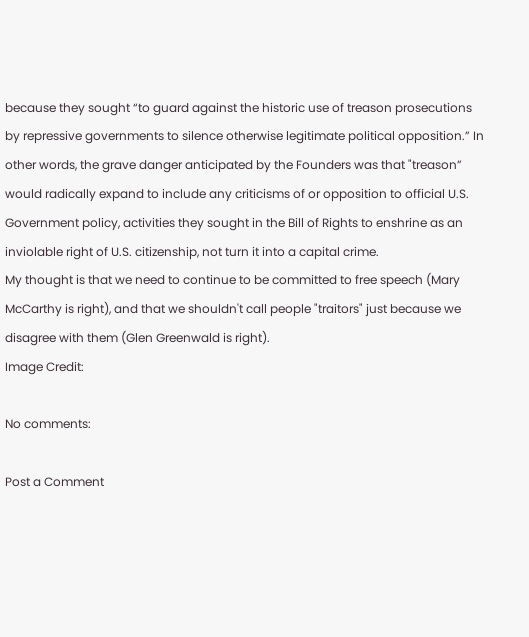because they sought “to guard against the historic use of treason prosecutions by repressive governments to silence otherwise legitimate political opposition.” In other words, the grave danger anticipated by the Founders was that "treason” would radically expand to include any criticisms of or opposition to official U.S. Government policy, activities they sought in the Bill of Rights to enshrine as an inviolable right of U.S. citizenship, not turn it into a capital crime.
My thought is that we need to continue to be committed to free speech (Mary McCarthy is right), and that we shouldn't call people "traitors" just because we disagree with them (Glen Greenwald is right).
Image Credit:

No comments:

Post a Comment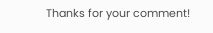Thanks for your comment!